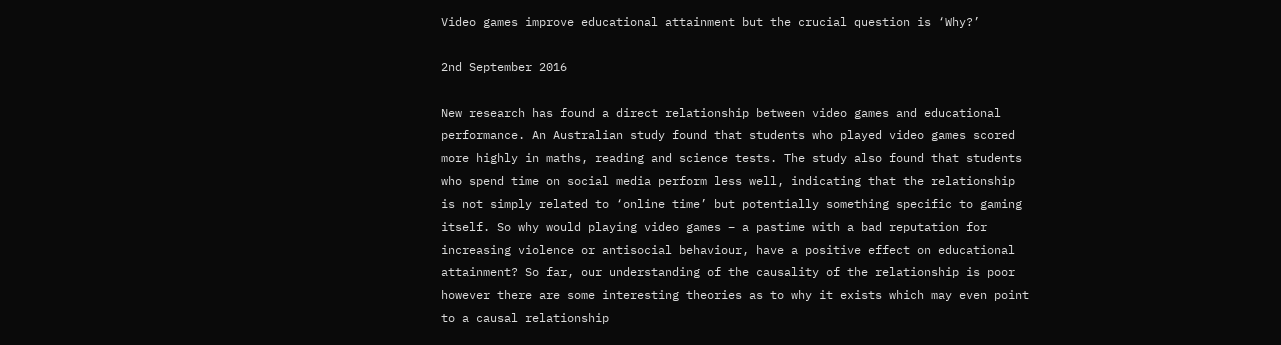Video games improve educational attainment but the crucial question is ‘Why?’

2nd September 2016

New research has found a direct relationship between video games and educational performance. An Australian study found that students who played video games scored more highly in maths, reading and science tests. The study also found that students who spend time on social media perform less well, indicating that the relationship is not simply related to ‘online time’ but potentially something specific to gaming itself. So why would playing video games – a pastime with a bad reputation for increasing violence or antisocial behaviour, have a positive effect on educational attainment? So far, our understanding of the causality of the relationship is poor however there are some interesting theories as to why it exists which may even point to a causal relationship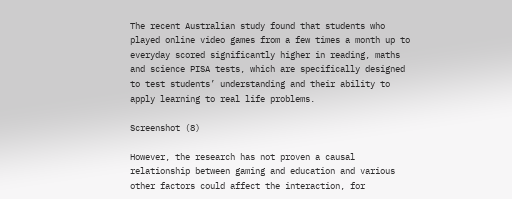The recent Australian study found that students who played online video games from a few times a month up to everyday scored significantly higher in reading, maths and science PISA tests, which are specifically designed to test students’ understanding and their ability to apply learning to real life problems.

Screenshot (8)

However, the research has not proven a causal relationship between gaming and education and various other factors could affect the interaction, for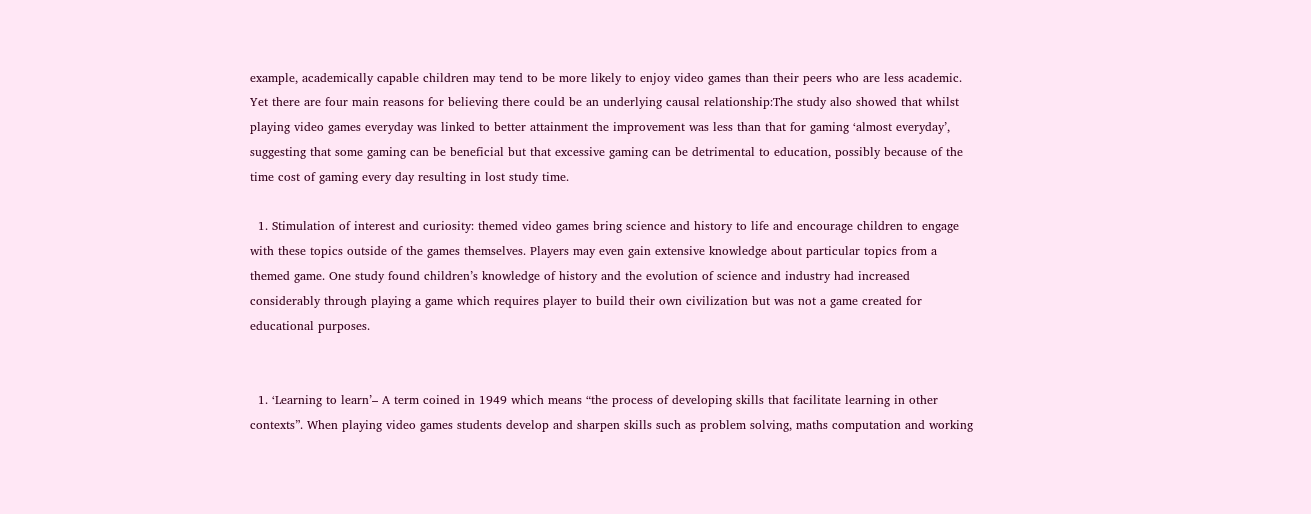example, academically capable children may tend to be more likely to enjoy video games than their peers who are less academic. Yet there are four main reasons for believing there could be an underlying causal relationship:The study also showed that whilst playing video games everyday was linked to better attainment the improvement was less than that for gaming ‘almost everyday’, suggesting that some gaming can be beneficial but that excessive gaming can be detrimental to education, possibly because of the time cost of gaming every day resulting in lost study time.

  1. Stimulation of interest and curiosity: themed video games bring science and history to life and encourage children to engage with these topics outside of the games themselves. Players may even gain extensive knowledge about particular topics from a themed game. One study found children’s knowledge of history and the evolution of science and industry had increased considerably through playing a game which requires player to build their own civilization but was not a game created for educational purposes.


  1. ‘Learning to learn’– A term coined in 1949 which means “the process of developing skills that facilitate learning in other contexts”. When playing video games students develop and sharpen skills such as problem solving, maths computation and working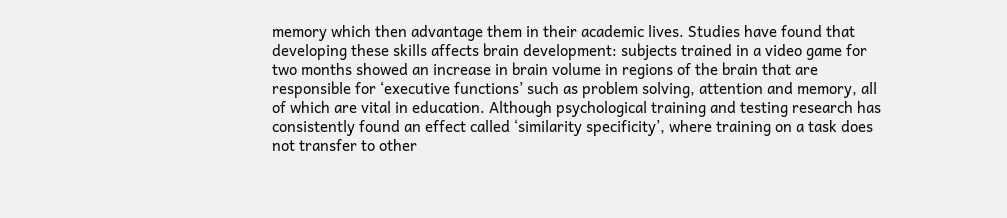memory which then advantage them in their academic lives. Studies have found that developing these skills affects brain development: subjects trained in a video game for two months showed an increase in brain volume in regions of the brain that are responsible for ‘executive functions’ such as problem solving, attention and memory, all of which are vital in education. Although psychological training and testing research has consistently found an effect called ‘similarity specificity’, where training on a task does not transfer to other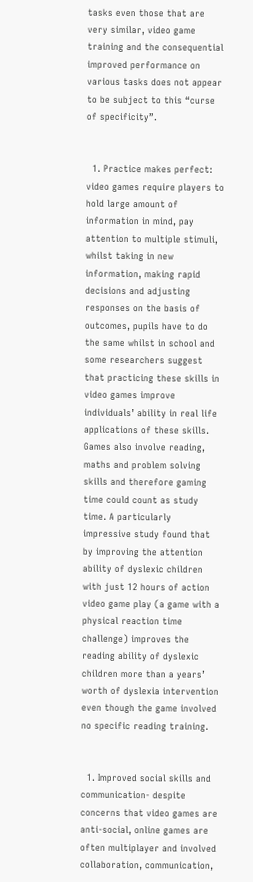tasks even those that are very similar, video game training and the consequential improved performance on various tasks does not appear to be subject to this “curse of specificity”.


  1. Practice makes perfect: video games require players to hold large amount of information in mind, pay attention to multiple stimuli, whilst taking in new information, making rapid decisions and adjusting responses on the basis of outcomes, pupils have to do the same whilst in school and some researchers suggest that practicing these skills in video games improve individuals’ ability in real life applications of these skills. Games also involve reading, maths and problem solving skills and therefore gaming time could count as study time. A particularly impressive study found that by improving the attention ability of dyslexic children with just 12 hours of action video game play (a game with a physical reaction time challenge) improves the reading ability of dyslexic children more than a years’ worth of dyslexia intervention even though the game involved no specific reading training.


  1. Improved social skills and communication- despite concerns that video games are anti-social, online games are often multiplayer and involved collaboration, communication,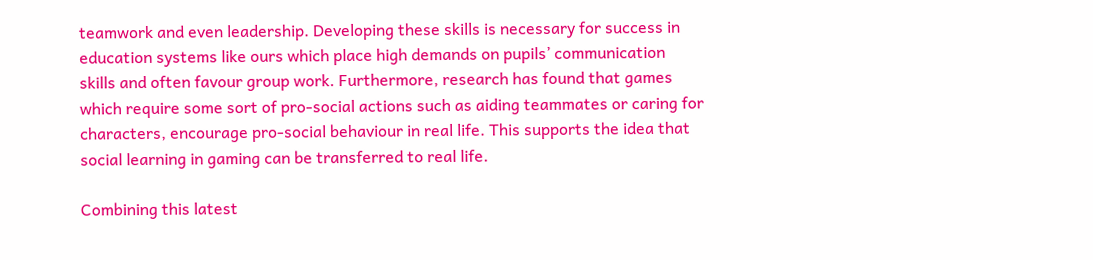teamwork and even leadership. Developing these skills is necessary for success in education systems like ours which place high demands on pupils’ communication skills and often favour group work. Furthermore, research has found that games which require some sort of pro-social actions such as aiding teammates or caring for characters, encourage pro-social behaviour in real life. This supports the idea that social learning in gaming can be transferred to real life.

Combining this latest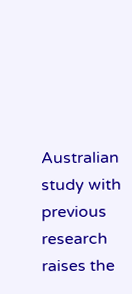Australian study with previous research raises the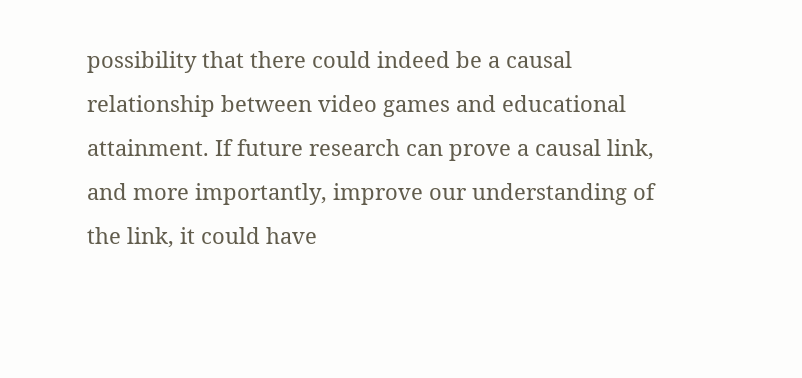possibility that there could indeed be a causal relationship between video games and educational attainment. If future research can prove a causal link, and more importantly, improve our understanding of the link, it could have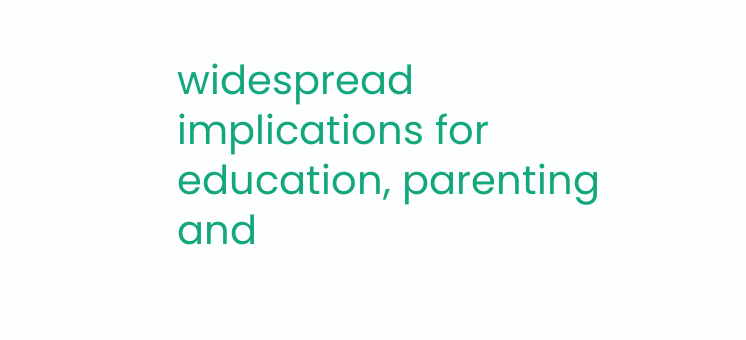widespread implications for education, parenting and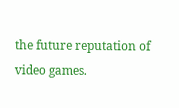the future reputation of video games.